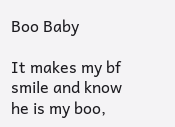Boo Baby

It makes my bf smile and know he is my boo,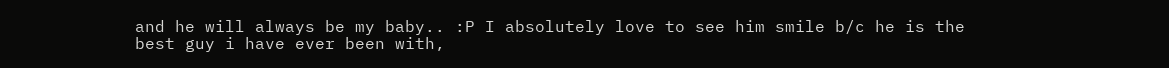and he will always be my baby.. :P I absolutely love to see him smile b/c he is the best guy i have ever been with,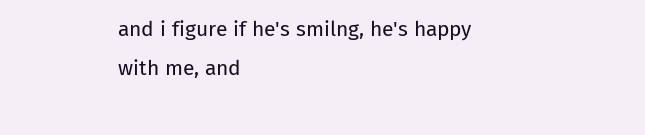and i figure if he's smilng, he's happy with me, and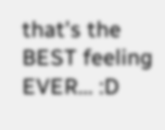that's the BEST feeling EVER... :D